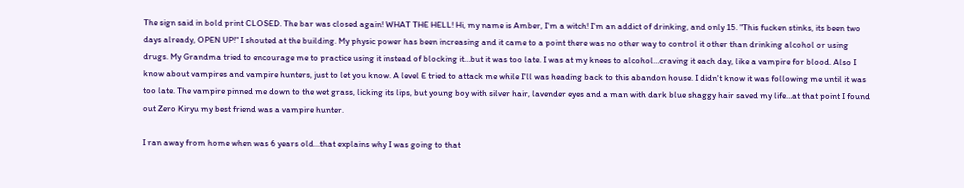The sign said in bold print CLOSED. The bar was closed again! WHAT THE HELL! Hi, my name is Amber, I'm a witch! I'm an addict of drinking, and only 15. "This fucken stinks, its been two days already, OPEN UP!" I shouted at the building. My physic power has been increasing and it came to a point there was no other way to control it other than drinking alcohol or using drugs. My Grandma tried to encourage me to practice using it instead of blocking it…but it was too late. I was at my knees to alcohol…craving it each day, like a vampire for blood. Also I know about vampires and vampire hunters, just to let you know. A level E tried to attack me while I'll was heading back to this abandon house. I didn't know it was following me until it was too late. The vampire pinned me down to the wet grass, licking its lips, but young boy with silver hair, lavender eyes and a man with dark blue shaggy hair saved my life…at that point I found out Zero Kiryu my best friend was a vampire hunter.

I ran away from home when was 6 years old…that explains why I was going to that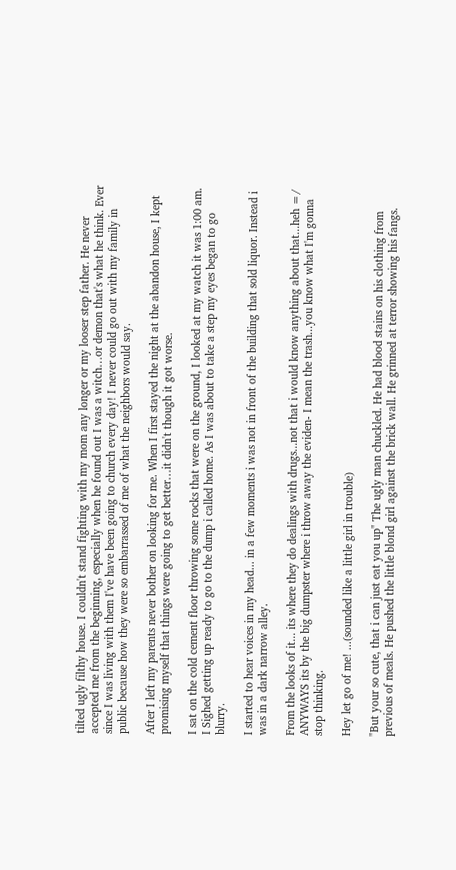tilted ugly filthy house. I couldn't stand fighting with my mom any longer or my looser step father. He never accepted me from the beginning, especially when he found out I was a witch…or demon that's what he think. Ever since I was living with them I've have been going to church every day! I never could go out with my family in public because how they were so embarrassed of me of what the neighbors would say.

After I left my parents never bother on looking for me. When I first stayed the night at the abandon house, I kept promising myself that things were going to get better…it didn't though it got worse.

I sat on the cold cement floor throwing some rocks that were on the ground, I looked at my watch it was 1:00 am. I Sighed getting up ready to go to the dump i called home. As I was about to take a step my eyes began to go blurry.

I started to hear voices in my head... in a few moments i was not in front of the building that sold liquor. Instead i was in a dark narrow alley.

From the looks of it... its where they do dealings with drugs...not that i would know anything about that...heh =/ ANYWAYS its by the big dumpster where i throw away the eviden- I mean the trash...you know what I'm gonna stop thinking.

Hey let go of me! ...(sounded like a little girl in trouble)

"But your so cute, that i can just eat you up" The ugly man chuckled. He had blood stains on his clothing from previous of meals. He pushed the little blond girl against the brick wall. He grinned at terror showing his fangs.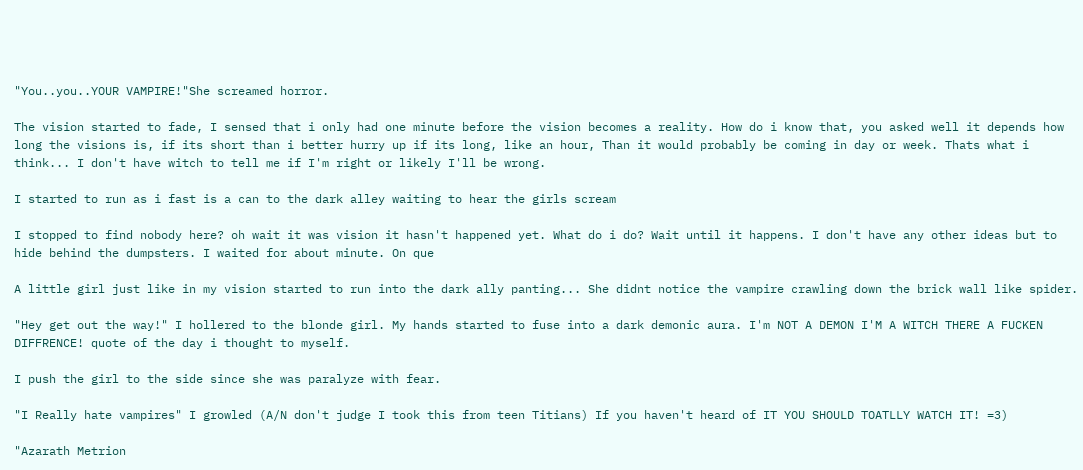"You..you..YOUR VAMPIRE!"She screamed horror.

The vision started to fade, I sensed that i only had one minute before the vision becomes a reality. How do i know that, you asked well it depends how long the visions is, if its short than i better hurry up if its long, like an hour, Than it would probably be coming in day or week. Thats what i think... I don't have witch to tell me if I'm right or likely I'll be wrong.

I started to run as i fast is a can to the dark alley waiting to hear the girls scream

I stopped to find nobody here? oh wait it was vision it hasn't happened yet. What do i do? Wait until it happens. I don't have any other ideas but to hide behind the dumpsters. I waited for about minute. On que

A little girl just like in my vision started to run into the dark ally panting... She didnt notice the vampire crawling down the brick wall like spider.

"Hey get out the way!" I hollered to the blonde girl. My hands started to fuse into a dark demonic aura. I'm NOT A DEMON I'M A WITCH THERE A FUCKEN DIFFRENCE! quote of the day i thought to myself.

I push the girl to the side since she was paralyze with fear.

"I Really hate vampires" I growled (A/N don't judge I took this from teen Titians) If you haven't heard of IT YOU SHOULD TOATLLY WATCH IT! =3)

"Azarath Metrion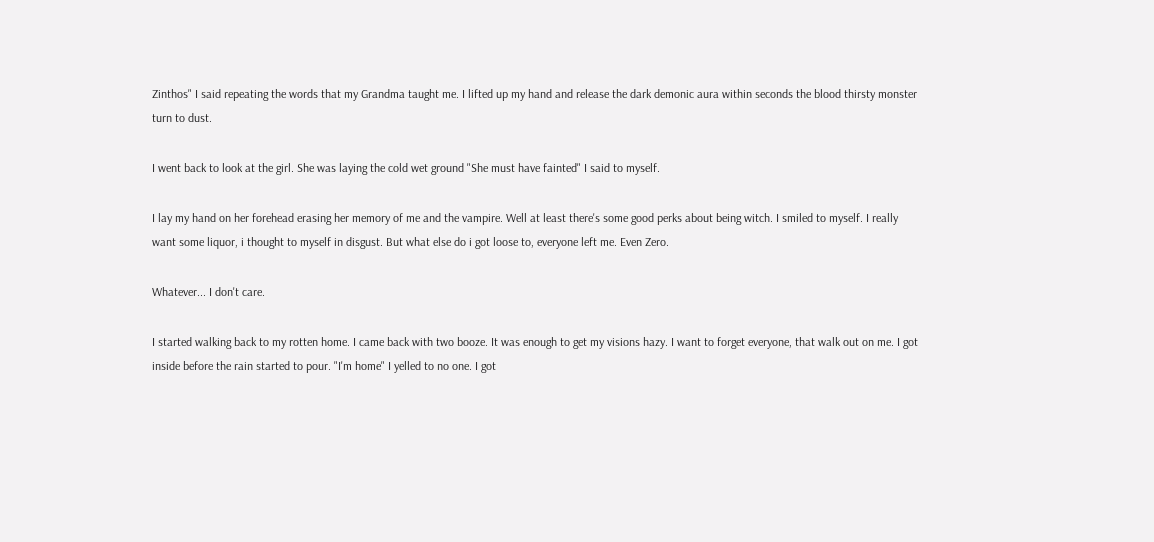Zinthos" I said repeating the words that my Grandma taught me. I lifted up my hand and release the dark demonic aura within seconds the blood thirsty monster turn to dust.

I went back to look at the girl. She was laying the cold wet ground "She must have fainted" I said to myself.

I lay my hand on her forehead erasing her memory of me and the vampire. Well at least there's some good perks about being witch. I smiled to myself. I really want some liquor, i thought to myself in disgust. But what else do i got loose to, everyone left me. Even Zero.

Whatever... I don't care.

I started walking back to my rotten home. I came back with two booze. It was enough to get my visions hazy. I want to forget everyone, that walk out on me. I got inside before the rain started to pour. "I'm home" I yelled to no one. I got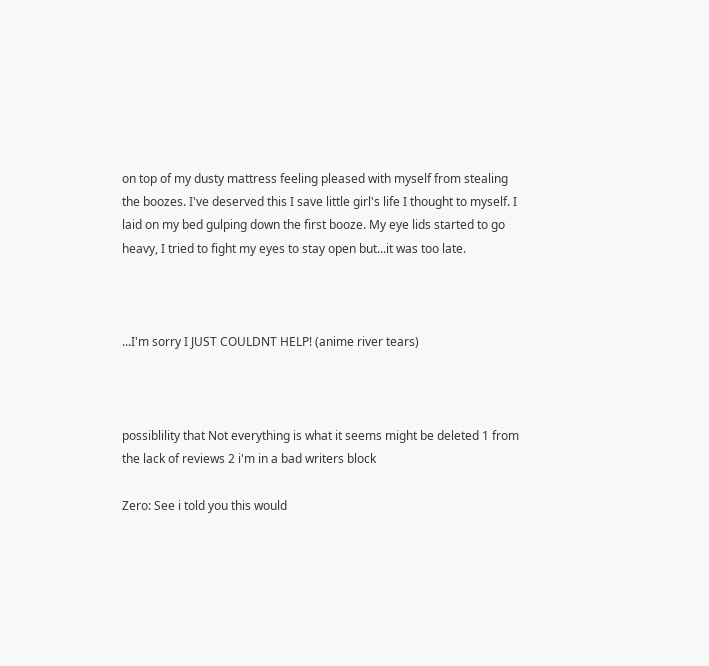on top of my dusty mattress feeling pleased with myself from stealing the boozes. I've deserved this I save little girl's life I thought to myself. I laid on my bed gulping down the first booze. My eye lids started to go heavy, I tried to fight my eyes to stay open but...it was too late.



...I'm sorry I JUST COULDNT HELP! (anime river tears)



possiblility that Not everything is what it seems might be deleted 1 from the lack of reviews 2 i'm in a bad writers block

Zero: See i told you this would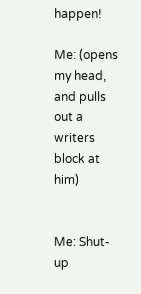happen!

Me: (opens my head, and pulls out a writers block at him)


Me: Shut-up